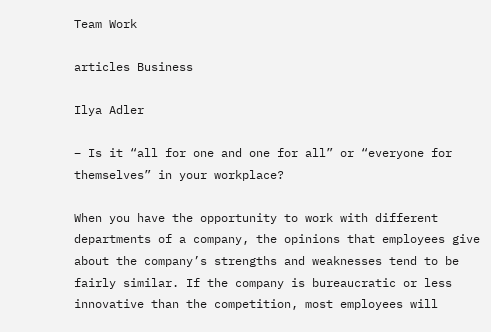Team Work

articles Business

Ilya Adler

– Is it “all for one and one for all” or “everyone for themselves” in your workplace?

When you have the opportunity to work with different departments of a company, the opinions that employees give about the company’s strengths and weaknesses tend to be fairly similar. If the company is bureaucratic or less innovative than the competition, most employees will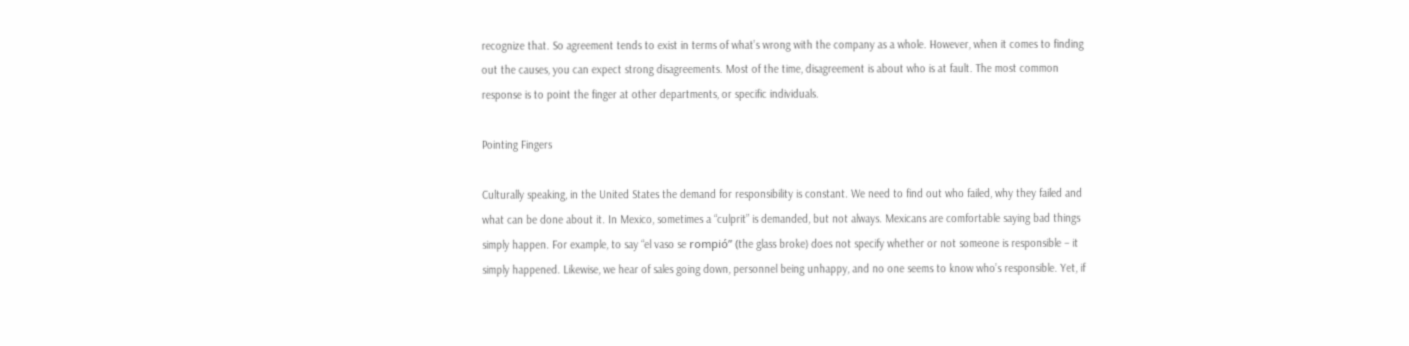recognize that. So agreement tends to exist in terms of what’s wrong with the company as a whole. However, when it comes to finding out the causes, you can expect strong disagreements. Most of the time, disagreement is about who is at fault. The most common response is to point the finger at other departments, or specific individuals.

Pointing Fingers

Culturally speaking, in the United States the demand for responsibility is constant. We need to find out who failed, why they failed and what can be done about it. In Mexico, sometimes a “culprit” is demanded, but not always. Mexicans are comfortable saying bad things simply happen. For example, to say “el vaso se rompió” (the glass broke) does not specify whether or not someone is responsible – it simply happened. Likewise, we hear of sales going down, personnel being unhappy, and no one seems to know who’s responsible. Yet, if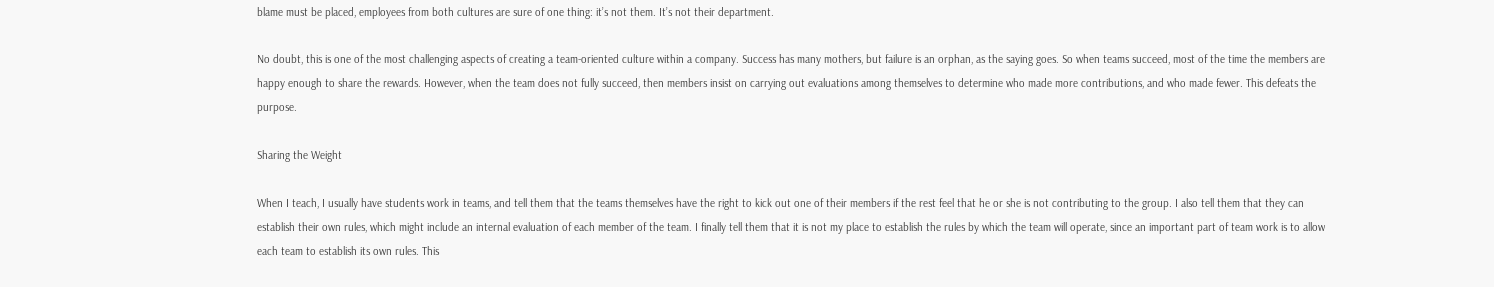blame must be placed, employees from both cultures are sure of one thing: it’s not them. It’s not their department.

No doubt, this is one of the most challenging aspects of creating a team-oriented culture within a company. Success has many mothers, but failure is an orphan, as the saying goes. So when teams succeed, most of the time the members are happy enough to share the rewards. However, when the team does not fully succeed, then members insist on carrying out evaluations among themselves to determine who made more contributions, and who made fewer. This defeats the purpose.

Sharing the Weight

When I teach, I usually have students work in teams, and tell them that the teams themselves have the right to kick out one of their members if the rest feel that he or she is not contributing to the group. I also tell them that they can establish their own rules, which might include an internal evaluation of each member of the team. I finally tell them that it is not my place to establish the rules by which the team will operate, since an important part of team work is to allow each team to establish its own rules. This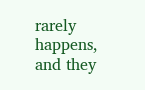rarely happens, and they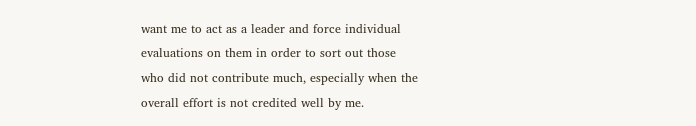want me to act as a leader and force individual evaluations on them in order to sort out those who did not contribute much, especially when the overall effort is not credited well by me.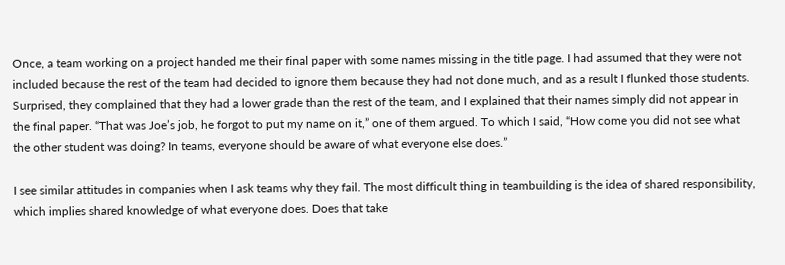Once, a team working on a project handed me their final paper with some names missing in the title page. I had assumed that they were not included because the rest of the team had decided to ignore them because they had not done much, and as a result I flunked those students. Surprised, they complained that they had a lower grade than the rest of the team, and I explained that their names simply did not appear in the final paper. “That was Joe’s job, he forgot to put my name on it,” one of them argued. To which I said, “How come you did not see what the other student was doing? In teams, everyone should be aware of what everyone else does.”

I see similar attitudes in companies when I ask teams why they fail. The most difficult thing in teambuilding is the idea of shared responsibility, which implies shared knowledge of what everyone does. Does that take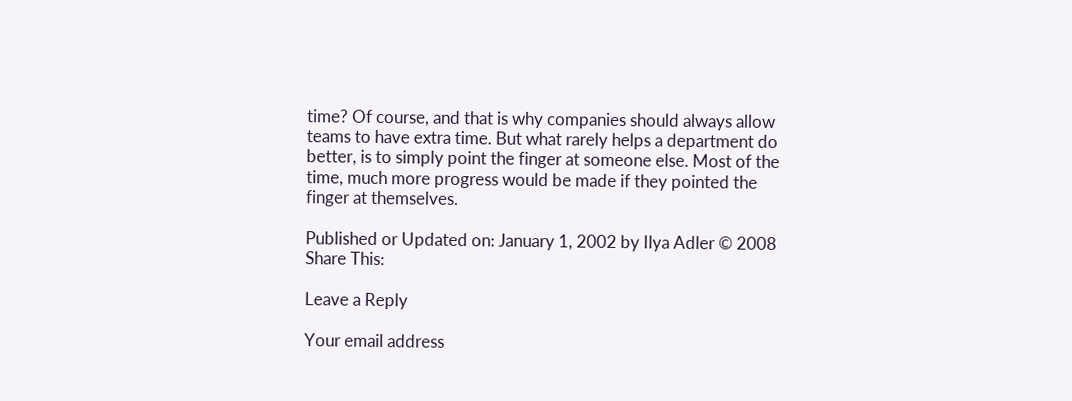time? Of course, and that is why companies should always allow teams to have extra time. But what rarely helps a department do better, is to simply point the finger at someone else. Most of the time, much more progress would be made if they pointed the finger at themselves.

Published or Updated on: January 1, 2002 by Ilya Adler © 2008
Share This:

Leave a Reply

Your email address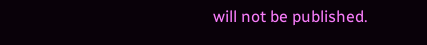will not be published.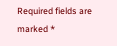Required fields are marked *